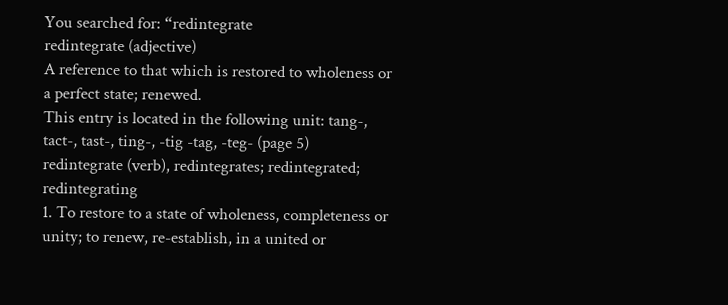You searched for: “redintegrate
redintegrate (adjective)
A reference to that which is restored to wholeness or a perfect state; renewed.
This entry is located in the following unit: tang-, tact-, tast-, ting-, -tig -tag, -teg- (page 5)
redintegrate (verb), redintegrates; redintegrated; redintegrating
1. To restore to a state of wholeness, completeness or unity; to renew, re-establish, in a united or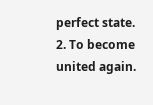perfect state.
2. To become united again.